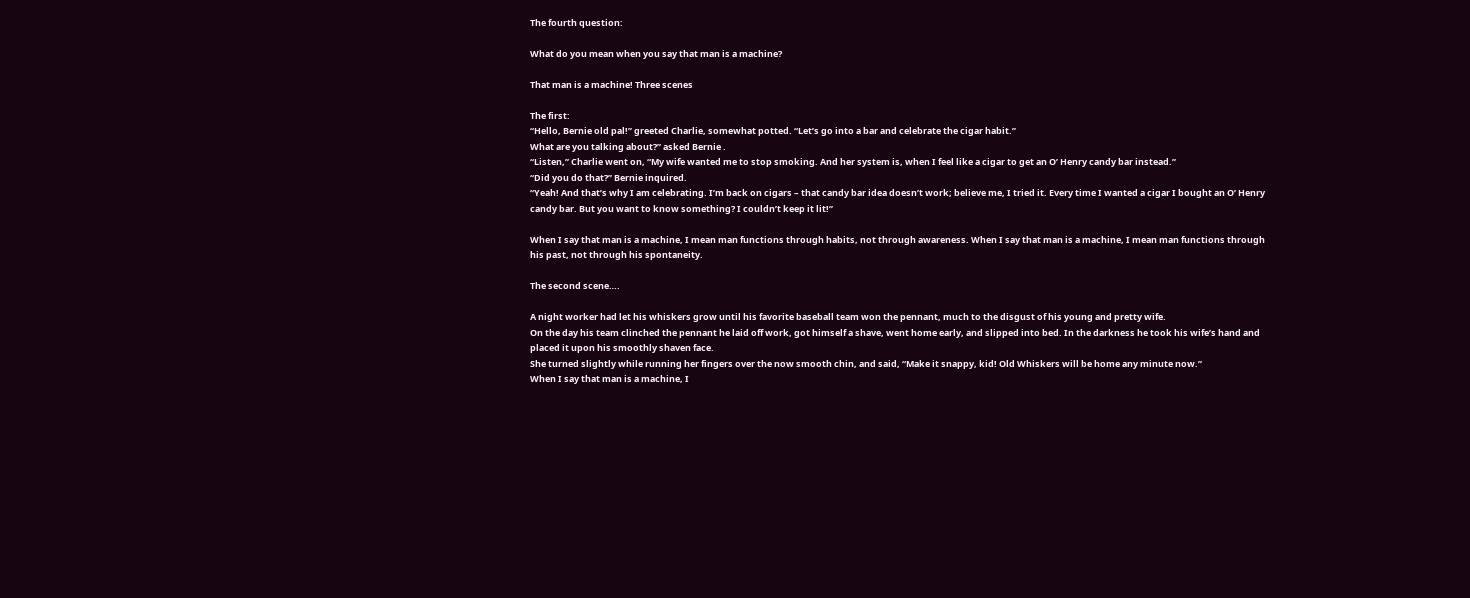The fourth question:

What do you mean when you say that man is a machine?

That man is a machine! Three scenes

The first:
“Hello, Bernie old pal!” greeted Charlie, somewhat potted. “Let’s go into a bar and celebrate the cigar habit.”
What are you talking about?” asked Bernie .
“Listen,” Charlie went on, “My wife wanted me to stop smoking. And her system is, when I feel like a cigar to get an O’ Henry candy bar instead.”
“Did you do that?” Bernie inquired.
“Yeah! And that’s why I am celebrating. I’m back on cigars – that candy bar idea doesn’t work; believe me, I tried it. Every time I wanted a cigar I bought an O’ Henry candy bar. But you want to know something? I couldn’t keep it lit!”

When I say that man is a machine, I mean man functions through habits, not through awareness. When I say that man is a machine, I mean man functions through his past, not through his spontaneity.

The second scene….

A night worker had let his whiskers grow until his favorite baseball team won the pennant, much to the disgust of his young and pretty wife.
On the day his team clinched the pennant he laid off work, got himself a shave, went home early, and slipped into bed. In the darkness he took his wife’s hand and placed it upon his smoothly shaven face.
She turned slightly while running her fingers over the now smooth chin, and said, “Make it snappy, kid! Old Whiskers will be home any minute now.”
When I say that man is a machine, I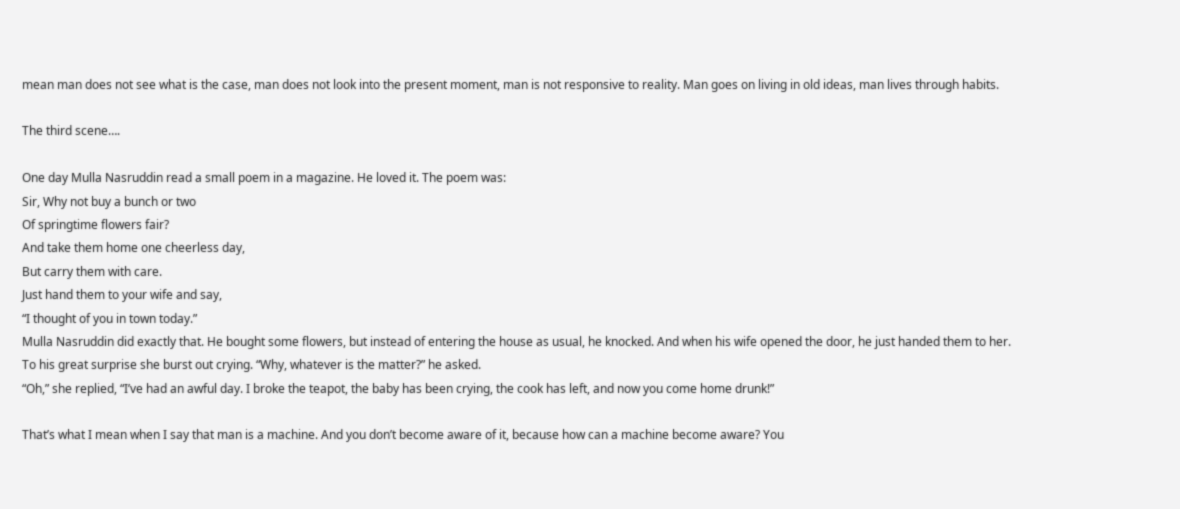mean man does not see what is the case, man does not look into the present moment, man is not responsive to reality. Man goes on living in old ideas, man lives through habits.

The third scene….

One day Mulla Nasruddin read a small poem in a magazine. He loved it. The poem was:
Sir, Why not buy a bunch or two
Of springtime flowers fair?
And take them home one cheerless day,
But carry them with care.
Just hand them to your wife and say,
“I thought of you in town today.”
Mulla Nasruddin did exactly that. He bought some flowers, but instead of entering the house as usual, he knocked. And when his wife opened the door, he just handed them to her. To his great surprise she burst out crying. “Why, whatever is the matter?” he asked.
“Oh,” she replied, “I’ve had an awful day. I broke the teapot, the baby has been crying, the cook has left, and now you come home drunk!”

That’s what I mean when I say that man is a machine. And you don’t become aware of it, because how can a machine become aware? You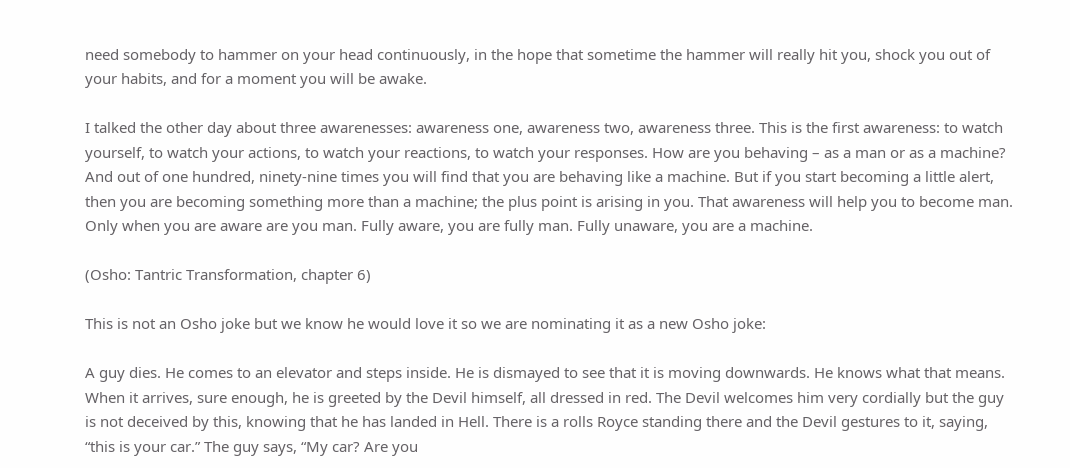need somebody to hammer on your head continuously, in the hope that sometime the hammer will really hit you, shock you out of your habits, and for a moment you will be awake.

I talked the other day about three awarenesses: awareness one, awareness two, awareness three. This is the first awareness: to watch yourself, to watch your actions, to watch your reactions, to watch your responses. How are you behaving – as a man or as a machine? And out of one hundred, ninety-nine times you will find that you are behaving like a machine. But if you start becoming a little alert, then you are becoming something more than a machine; the plus point is arising in you. That awareness will help you to become man. Only when you are aware are you man. Fully aware, you are fully man. Fully unaware, you are a machine.

(Osho: Tantric Transformation, chapter 6)

This is not an Osho joke but we know he would love it so we are nominating it as a new Osho joke:

A guy dies. He comes to an elevator and steps inside. He is dismayed to see that it is moving downwards. He knows what that means. When it arrives, sure enough, he is greeted by the Devil himself, all dressed in red. The Devil welcomes him very cordially but the guy is not deceived by this, knowing that he has landed in Hell. There is a rolls Royce standing there and the Devil gestures to it, saying, “this is your car.” The guy says, “My car? Are you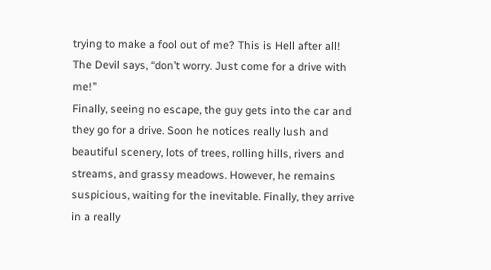trying to make a fool out of me? This is Hell after all! The Devil says, “don’t worry. Just come for a drive with me!”
Finally, seeing no escape, the guy gets into the car and they go for a drive. Soon he notices really lush and beautiful scenery, lots of trees, rolling hills, rivers and streams, and grassy meadows. However, he remains suspicious, waiting for the inevitable. Finally, they arrive in a really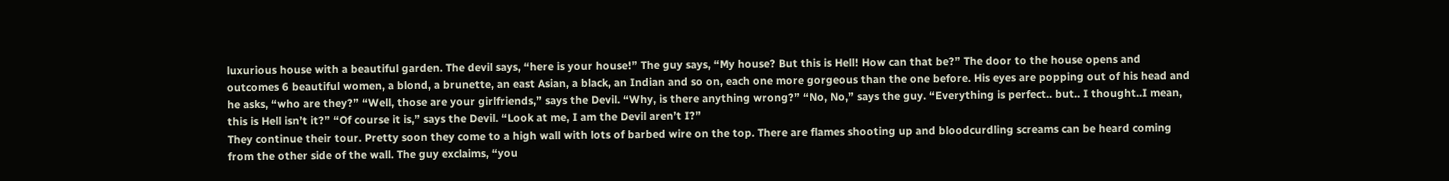luxurious house with a beautiful garden. The devil says, “here is your house!” The guy says, “My house? But this is Hell! How can that be?” The door to the house opens and outcomes 6 beautiful women, a blond, a brunette, an east Asian, a black, an Indian and so on, each one more gorgeous than the one before. His eyes are popping out of his head and he asks, “who are they?” “Well, those are your girlfriends,” says the Devil. “Why, is there anything wrong?” “No, No,” says the guy. “Everything is perfect.. but.. I thought..I mean, this is Hell isn’t it?” “Of course it is,” says the Devil. “Look at me, I am the Devil aren’t I?”
They continue their tour. Pretty soon they come to a high wall with lots of barbed wire on the top. There are flames shooting up and bloodcurdling screams can be heard coming from the other side of the wall. The guy exclaims, “you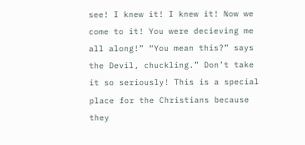see! I knew it! I knew it! Now we come to it! You were decieving me all along!” “You mean this?” says the Devil, chuckling.” Don’t take it so seriously! This is a special place for the Christians because they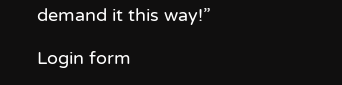demand it this way!”

Login form